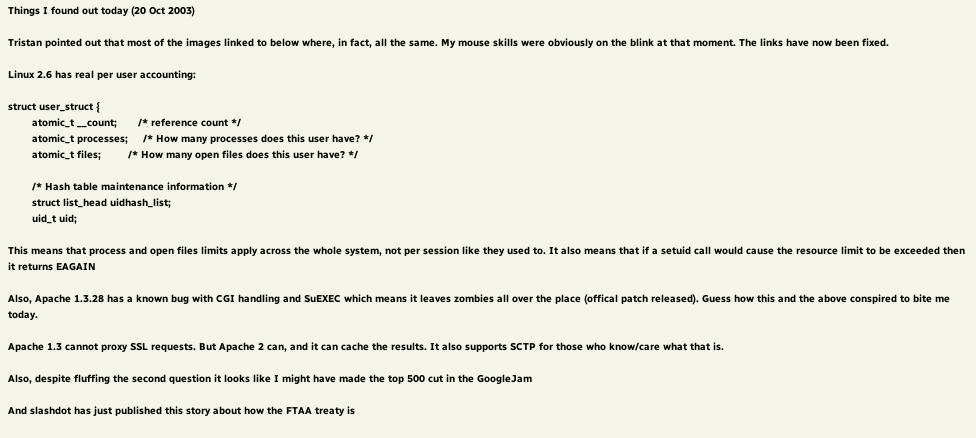Things I found out today (20 Oct 2003)

Tristan pointed out that most of the images linked to below where, in fact, all the same. My mouse skills were obviously on the blink at that moment. The links have now been fixed.

Linux 2.6 has real per user accounting:

struct user_struct {
        atomic_t __count;       /* reference count */
        atomic_t processes;     /* How many processes does this user have? */
        atomic_t files;         /* How many open files does this user have? */

        /* Hash table maintenance information */
        struct list_head uidhash_list;
        uid_t uid;

This means that process and open files limits apply across the whole system, not per session like they used to. It also means that if a setuid call would cause the resource limit to be exceeded then it returns EAGAIN

Also, Apache 1.3.28 has a known bug with CGI handling and SuEXEC which means it leaves zombies all over the place (offical patch released). Guess how this and the above conspired to bite me today.

Apache 1.3 cannot proxy SSL requests. But Apache 2 can, and it can cache the results. It also supports SCTP for those who know/care what that is.

Also, despite fluffing the second question it looks like I might have made the top 500 cut in the GoogleJam

And slashdot has just published this story about how the FTAA treaty is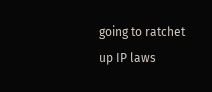going to ratchet up IP laws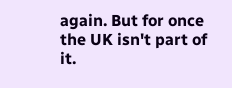again. But for once the UK isn't part of it.